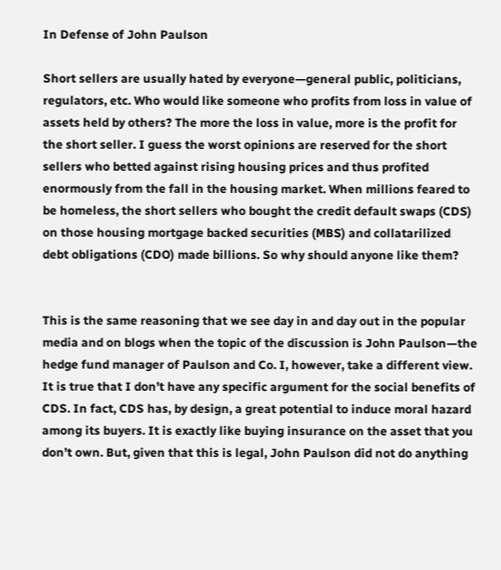In Defense of John Paulson

Short sellers are usually hated by everyone—general public, politicians, regulators, etc. Who would like someone who profits from loss in value of assets held by others? The more the loss in value, more is the profit for the short seller. I guess the worst opinions are reserved for the short sellers who betted against rising housing prices and thus profited enormously from the fall in the housing market. When millions feared to be homeless, the short sellers who bought the credit default swaps (CDS) on those housing mortgage backed securities (MBS) and collatarilized debt obligations (CDO) made billions. So why should anyone like them?


This is the same reasoning that we see day in and day out in the popular media and on blogs when the topic of the discussion is John Paulson—the hedge fund manager of Paulson and Co. I, however, take a different view. It is true that I don’t have any specific argument for the social benefits of CDS. In fact, CDS has, by design, a great potential to induce moral hazard among its buyers. It is exactly like buying insurance on the asset that you don’t own. But, given that this is legal, John Paulson did not do anything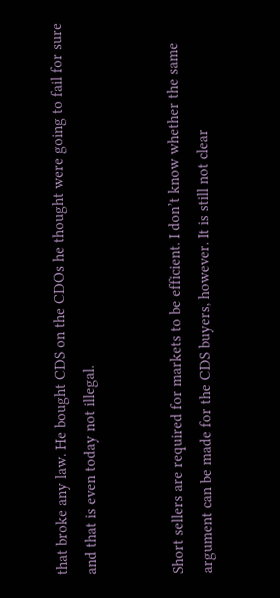that broke any law. He bought CDS on the CDOs he thought were going to fail for sure and that is even today not illegal.


Short sellers are required for markets to be efficient. I don’t know whether the same argument can be made for the CDS buyers, however. It is still not clear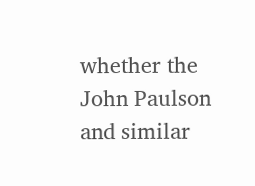whether the John Paulson and similar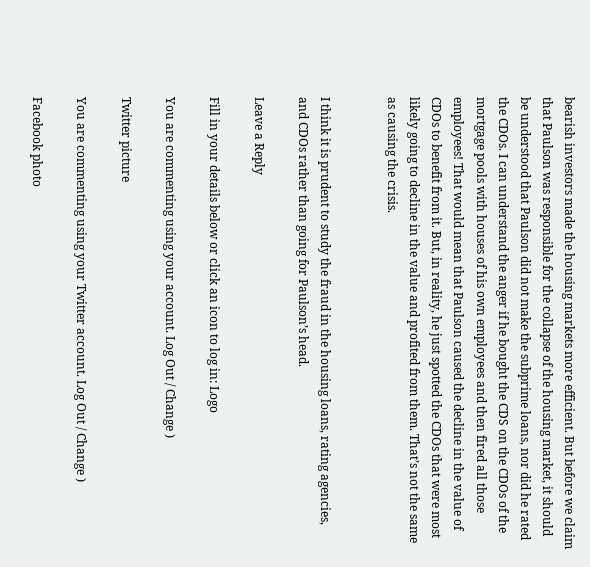bearish investors made the housing markets more efficient. But before we claim that Paulson was responsible for the collapse of the housing market, it should be understood that Paulson did not make the subprime loans, nor did he rated the CDOs. I can understand the anger if he bought the CDS on the CDOs of the mortgage pools with houses of his own employees and then fired all those employees! That would mean that Paulson caused the decline in the value of CDOs to benefit from it. But, in reality, he just spotted the CDOs that were most likely going to decline in the value and profited from them. That’s not the same as causing the crisis.


I think it is prudent to study the fraud in the housing loans, rating agencies, and CDOs rather than going for Paulson’s head.

Leave a Reply

Fill in your details below or click an icon to log in: Logo

You are commenting using your account. Log Out / Change )

Twitter picture

You are commenting using your Twitter account. Log Out / Change )

Facebook photo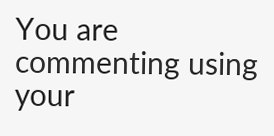You are commenting using your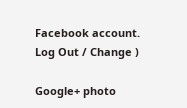Facebook account. Log Out / Change )

Google+ photo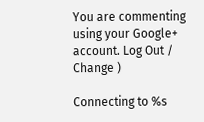You are commenting using your Google+ account. Log Out / Change )

Connecting to %s